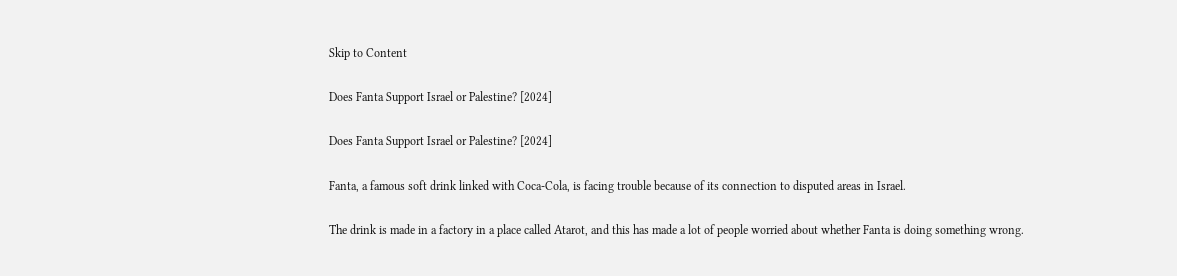Skip to Content

Does Fanta Support Israel or Palestine? [2024]

Does Fanta Support Israel or Palestine? [2024]

Fanta, a famous soft drink linked with Coca-Cola, is facing trouble because of its connection to disputed areas in Israel.

The drink is made in a factory in a place called Atarot, and this has made a lot of people worried about whether Fanta is doing something wrong.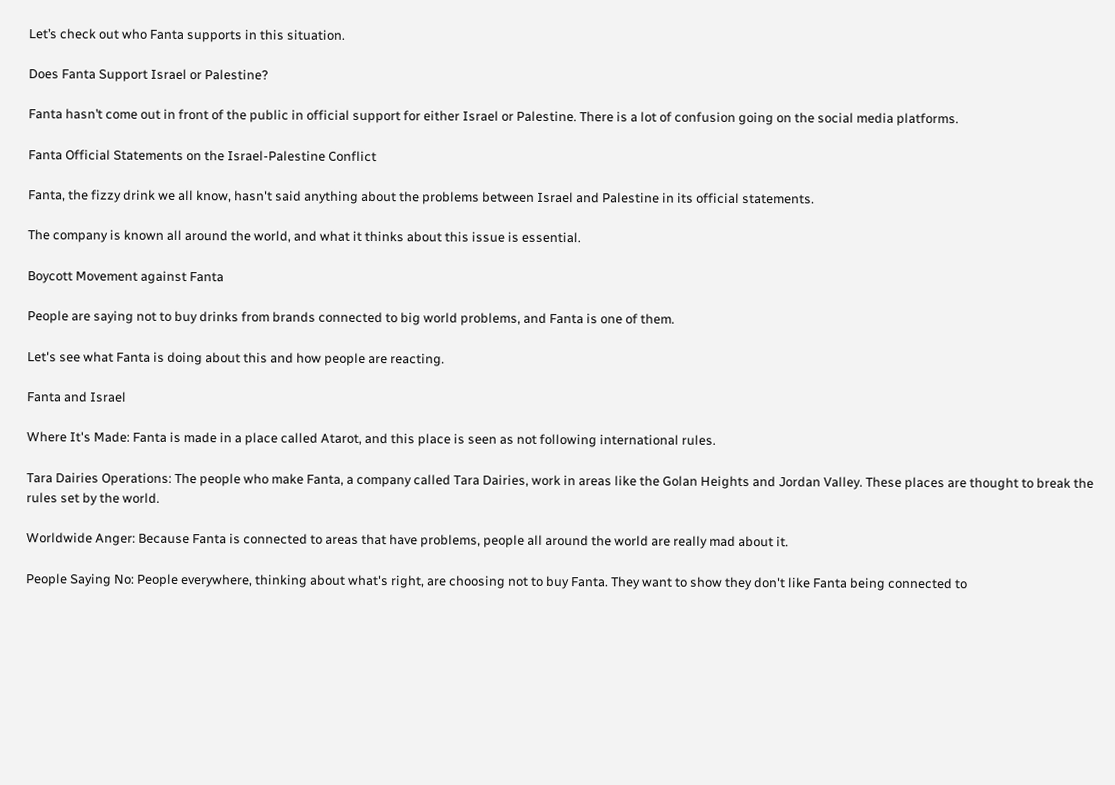Let’s check out who Fanta supports in this situation.

Does Fanta Support Israel or Palestine?

Fanta hasn’t come out in front of the public in official support for either Israel or Palestine. There is a lot of confusion going on the social media platforms.

Fanta Official Statements on the Israel-Palestine Conflict

Fanta, the fizzy drink we all know, hasn't said anything about the problems between Israel and Palestine in its official statements.

The company is known all around the world, and what it thinks about this issue is essential.

Boycott Movement against Fanta

People are saying not to buy drinks from brands connected to big world problems, and Fanta is one of them.

Let's see what Fanta is doing about this and how people are reacting.

Fanta and Israel

Where It's Made: Fanta is made in a place called Atarot, and this place is seen as not following international rules.

Tara Dairies Operations: The people who make Fanta, a company called Tara Dairies, work in areas like the Golan Heights and Jordan Valley. These places are thought to break the rules set by the world.

Worldwide Anger: Because Fanta is connected to areas that have problems, people all around the world are really mad about it.

People Saying No: People everywhere, thinking about what's right, are choosing not to buy Fanta. They want to show they don't like Fanta being connected to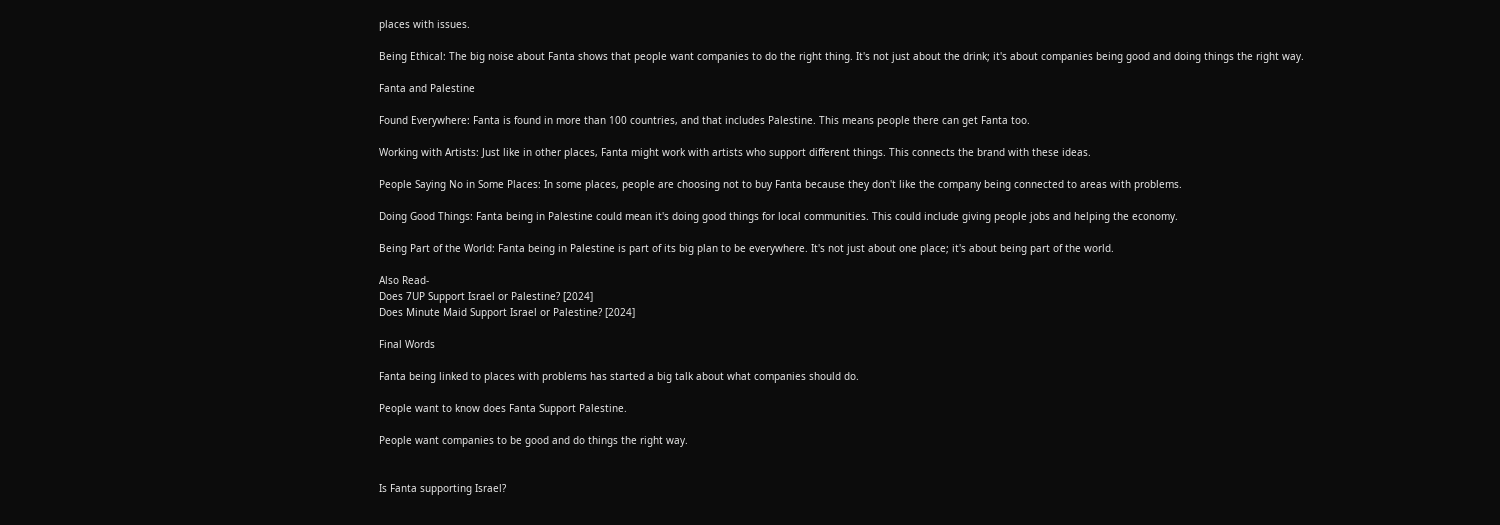places with issues.

Being Ethical: The big noise about Fanta shows that people want companies to do the right thing. It's not just about the drink; it's about companies being good and doing things the right way.

Fanta and Palestine

Found Everywhere: Fanta is found in more than 100 countries, and that includes Palestine. This means people there can get Fanta too.

Working with Artists: Just like in other places, Fanta might work with artists who support different things. This connects the brand with these ideas.

People Saying No in Some Places: In some places, people are choosing not to buy Fanta because they don't like the company being connected to areas with problems.

Doing Good Things: Fanta being in Palestine could mean it's doing good things for local communities. This could include giving people jobs and helping the economy.

Being Part of the World: Fanta being in Palestine is part of its big plan to be everywhere. It's not just about one place; it's about being part of the world.

Also Read-
Does 7UP Support Israel or Palestine? [2024]
Does Minute Maid Support Israel or Palestine? [2024]

Final Words

Fanta being linked to places with problems has started a big talk about what companies should do.

People want to know does Fanta Support Palestine.

People want companies to be good and do things the right way.


Is Fanta supporting Israel?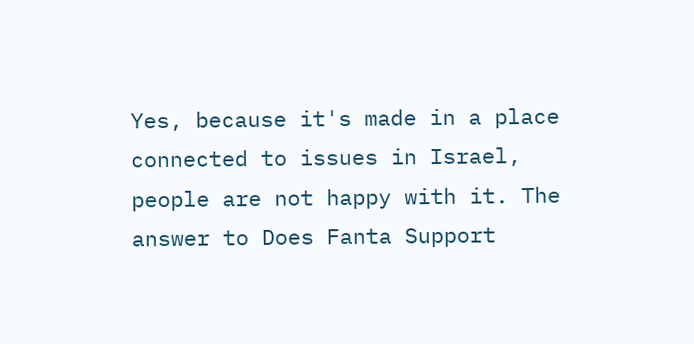Yes, because it's made in a place connected to issues in Israel, people are not happy with it. The answer to Does Fanta Support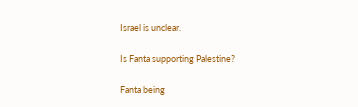Israel is unclear.

Is Fanta supporting Palestine?

Fanta being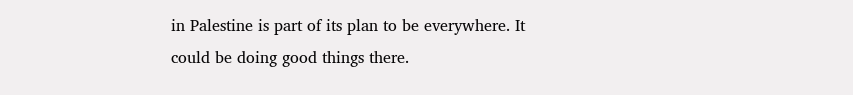in Palestine is part of its plan to be everywhere. It could be doing good things there.